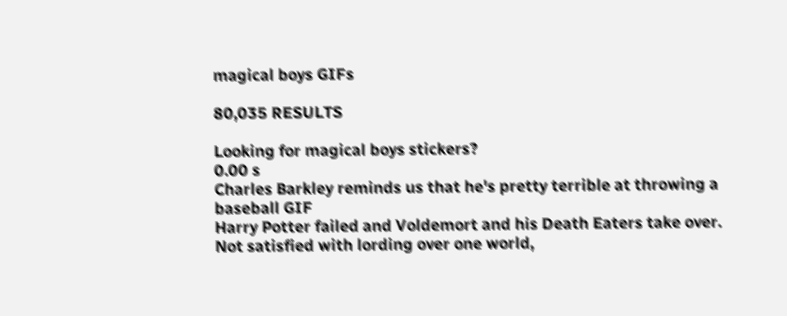magical boys GIFs

80,035 RESULTS

Looking for magical boys stickers?
0.00 s
Charles Barkley reminds us that he's pretty terrible at throwing a baseball GIF
Harry Potter failed and Voldemort and his Death Eaters take over. Not satisfied with lording over one world,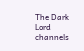The Dark Lord channels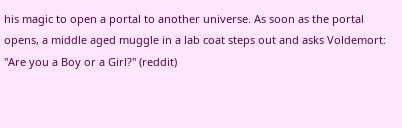his magic to open a portal to another universe. As soon as the portal opens, a middle aged muggle in a lab coat steps out and asks Voldemort: "Are you a Boy or a Girl?" (reddit)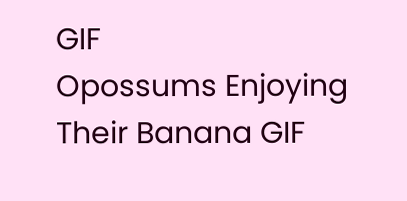GIF
Opossums Enjoying Their Banana GIF